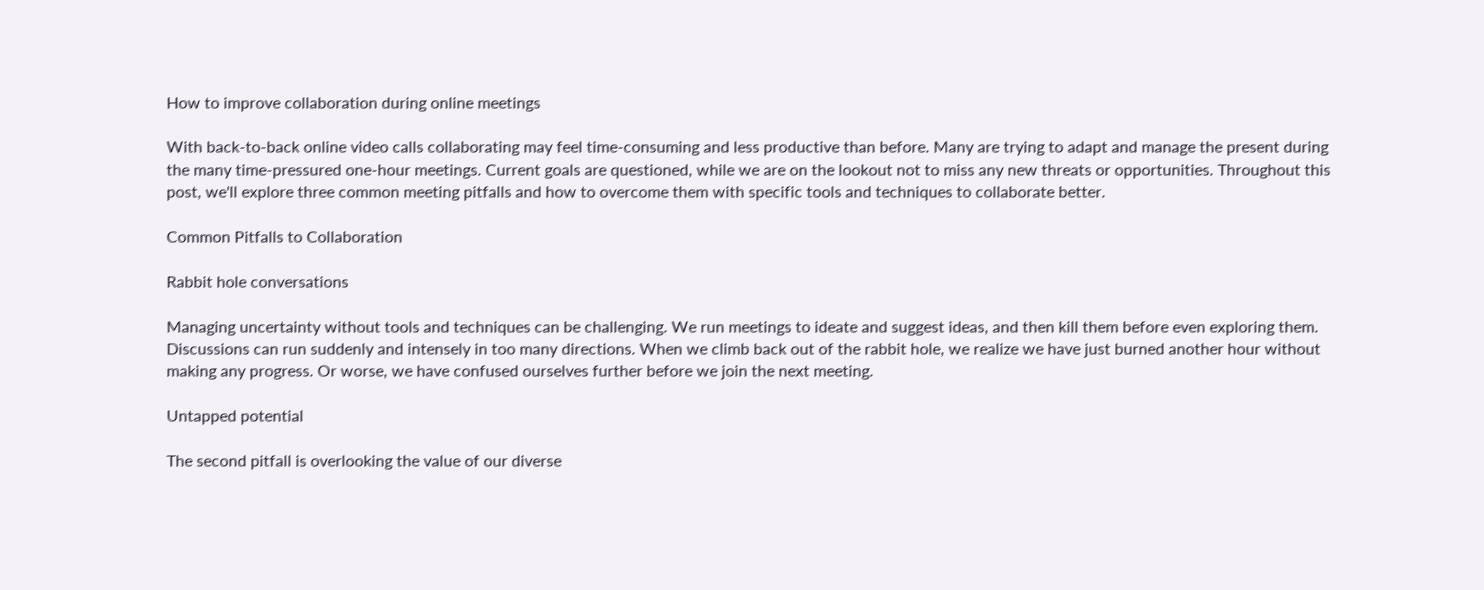How to improve collaboration during online meetings

With back-to-back online video calls collaborating may feel time-consuming and less productive than before. Many are trying to adapt and manage the present during the many time-pressured one-hour meetings. Current goals are questioned, while we are on the lookout not to miss any new threats or opportunities. Throughout this post, we'll explore three common meeting pitfalls and how to overcome them with specific tools and techniques to collaborate better.

Common Pitfalls to Collaboration

Rabbit hole conversations

Managing uncertainty without tools and techniques can be challenging. We run meetings to ideate and suggest ideas, and then kill them before even exploring them. Discussions can run suddenly and intensely in too many directions. When we climb back out of the rabbit hole, we realize we have just burned another hour without making any progress. Or worse, we have confused ourselves further before we join the next meeting.

Untapped potential

The second pitfall is overlooking the value of our diverse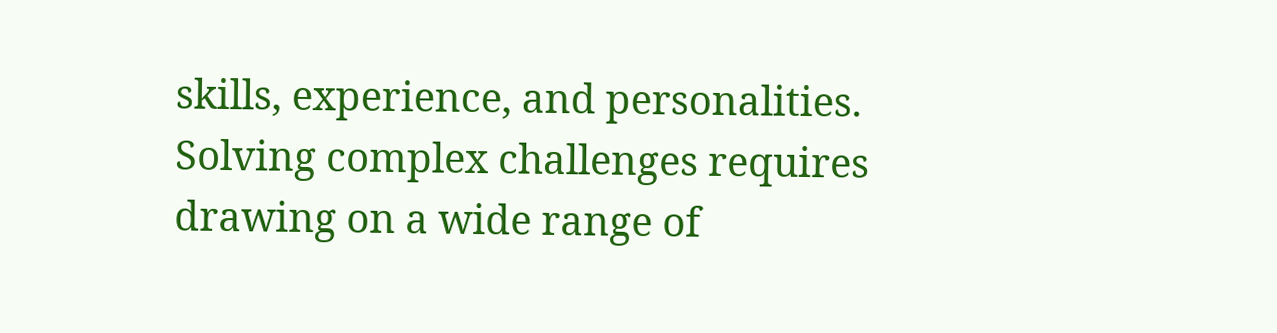skills, experience, and personalities. Solving complex challenges requires drawing on a wide range of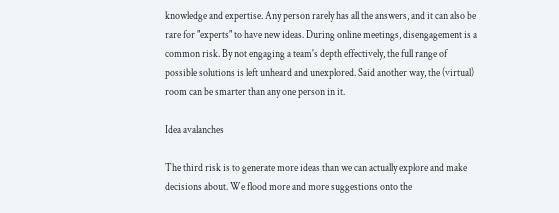knowledge and expertise. Any person rarely has all the answers, and it can also be rare for "experts" to have new ideas. During online meetings, disengagement is a common risk. By not engaging a team's depth effectively, the full range of possible solutions is left unheard and unexplored. Said another way, the (virtual) room can be smarter than any one person in it.

Idea avalanches

The third risk is to generate more ideas than we can actually explore and make decisions about. We flood more and more suggestions onto the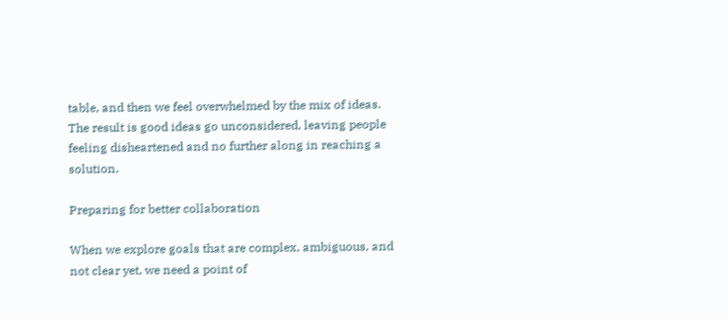table, and then we feel overwhelmed by the mix of ideas. The result is good ideas go unconsidered, leaving people feeling disheartened and no further along in reaching a solution.

Preparing for better collaboration

When we explore goals that are complex, ambiguous, and not clear yet, we need a point of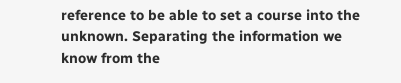reference to be able to set a course into the unknown. Separating the information we know from the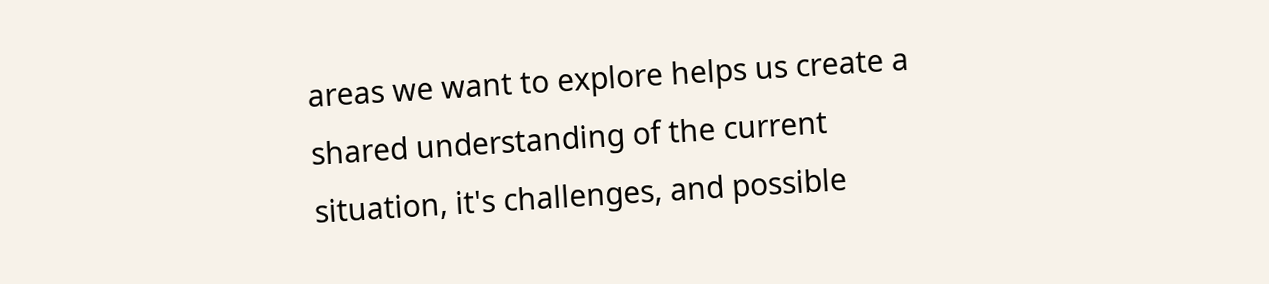areas we want to explore helps us create a shared understanding of the current situation, it's challenges, and possible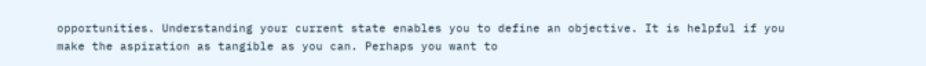opportunities. Understanding your current state enables you to define an objective. It is helpful if you make the aspiration as tangible as you can. Perhaps you want to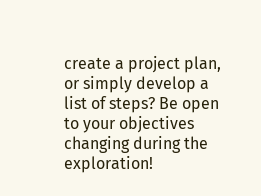create a project plan, or simply develop a list of steps? Be open to your objectives changing during the exploration!